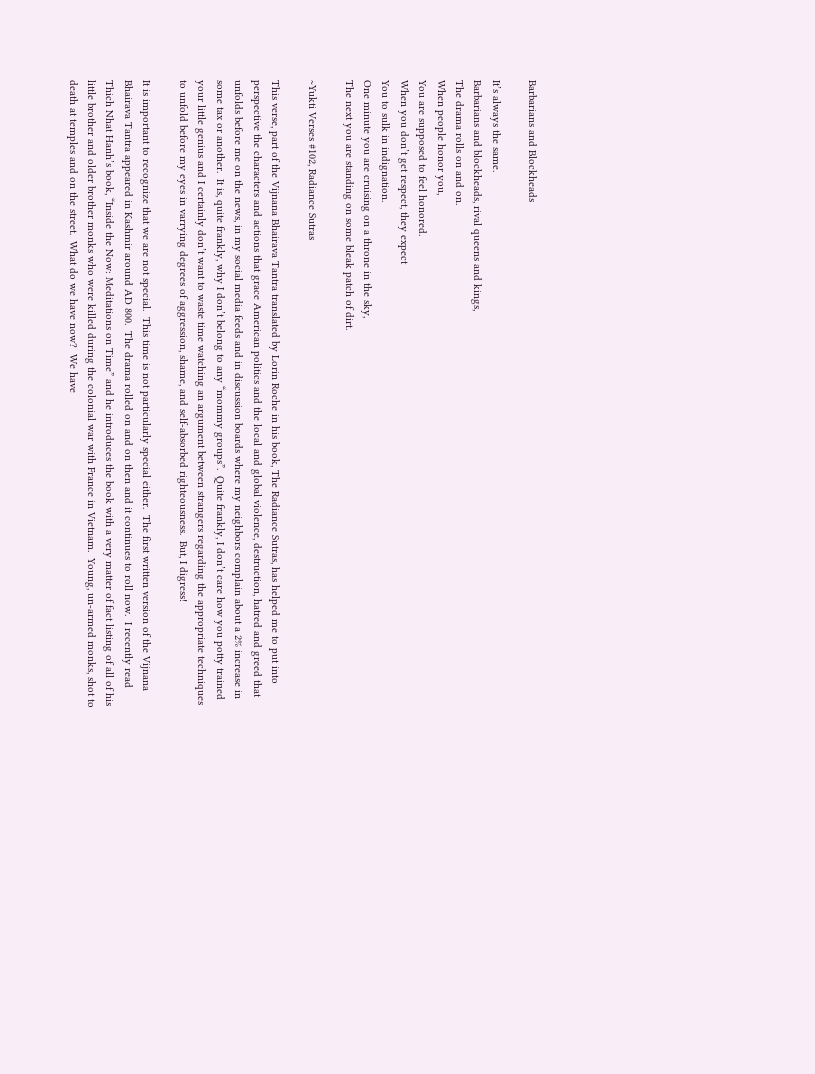Barbarians and Blockheads

It’s always the same.
Barbarians and blockheads, rival queens and kings,
The drama rolls on and on.
When people honor you,
You are supposed to feel honored.
When you don’t get respect, they expect
You to sulk in indignation.
One minute you are cruising on a throne in the sky,
The next you are standing on some bleak patch of dirt.

~Yukti Verses #102, Radiance Sutras

This verse, part of the Vijnana Bhairava Tantra translated by Lorin Roche in his book, The Radiance Sutras, has helped me to put into perspective the characters and actions that grace American politics and the local and global violence, destruction, hatred and greed that unfolds before me on the news, in my social media feeds and in discussion boards where my neighbors complain about a 2% increase in some tax or another.  It is, quite frankly, why I don’t belong to any “mommy groups”.  Quite frankly, I don’t care how you potty trained your little genius and I certainly don’t want to waste time watching an argument between strangers regarding the appropriate techniques to unfold before my eyes in varrying degrees of aggression, shame, and self-absorbed righteousness.  But, I digress!

It is important to recognize that we are not special.  This time is not particularly special either.  The first written version of the Vijnana Bhairava Tantra appeared in Kashmir around AD 800.  The drama rolled on and on then and it continues to roll now.  I recently read Thich Nhat Hanh’s book, “Inside the Now: Meditations on Time” and he introduces the book with a very matter of fact listing of all of his little brother and older brother monks who were killed during the colonial war with France in Vietnam.  Young, un-armed monks, shot to death at temples and on the street.  What do we have now?  We have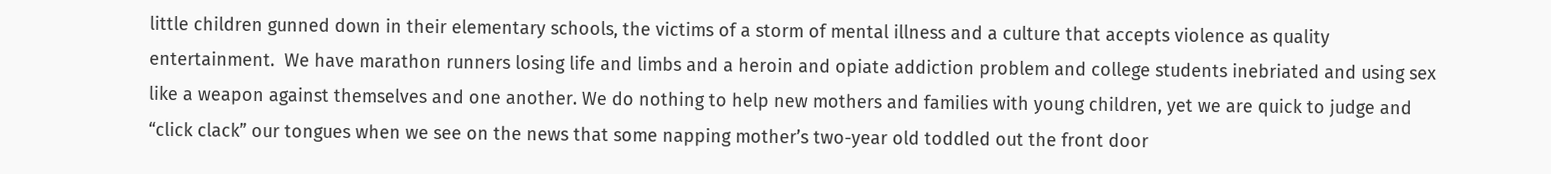little children gunned down in their elementary schools, the victims of a storm of mental illness and a culture that accepts violence as quality entertainment.  We have marathon runners losing life and limbs and a heroin and opiate addiction problem and college students inebriated and using sex like a weapon against themselves and one another. We do nothing to help new mothers and families with young children, yet we are quick to judge and “click clack” our tongues when we see on the news that some napping mother’s two-year old toddled out the front door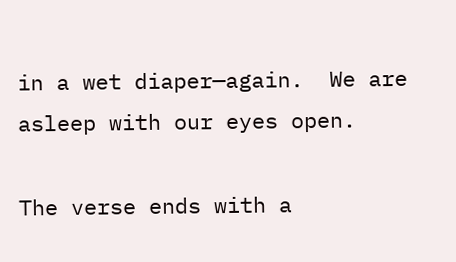in a wet diaper—again.  We are asleep with our eyes open.

The verse ends with a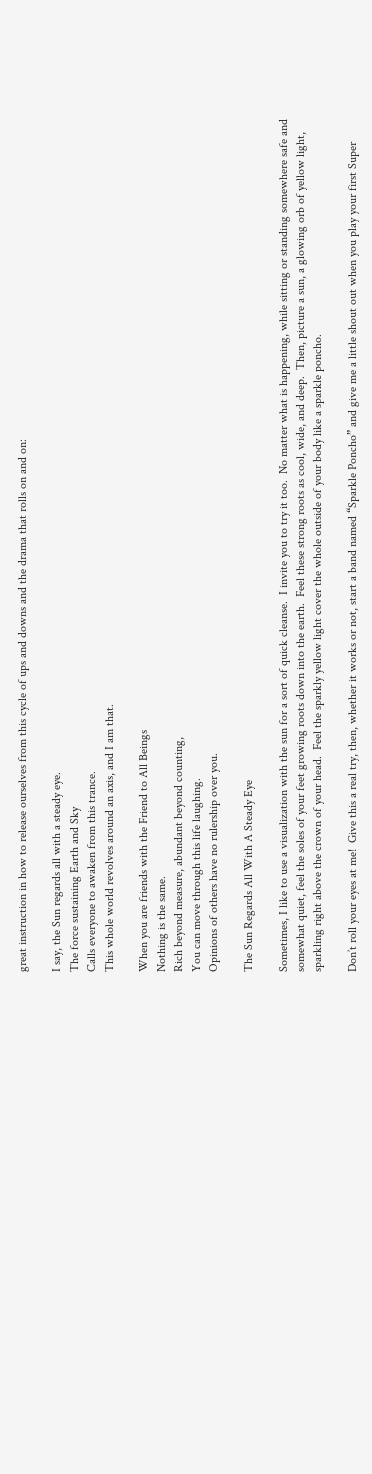great instruction in how to release ourselves from this cycle of ups and downs and the drama that rolls on and on:

I say, the Sun regards all with a steady eye.
The force sustaining Earth and Sky
Calls everyone to awaken from this trance.
This whole world revolves around an axis, and I am that.

When you are friends with the Friend to All Beings
Nothing is the same.
Rich beyond measure, abundant beyond counting,
You can move through this life laughing.
Opinions of others have no rulership over you.

The Sun Regards All With A Steady Eye

Sometimes, I like to use a visualization with the sun for a sort of quick cleanse.  I invite you to try it too.  No matter what is happening, while sitting or standing somewhere safe and somewhat quiet, feel the soles of your feet growing roots down into the earth.  Feel these strong roots as cool, wide, and deep.  Then, picture a sun, a glowing orb of yellow light, sparkling right above the crown of your head.  Feel the sparkly yellow light cover the whole outside of your body like a sparkle poncho.

Don’t roll your eyes at me!  Give this a real try, then, whether it works or not, start a band named “Sparkle Poncho” and give me a little shout out when you play your first Super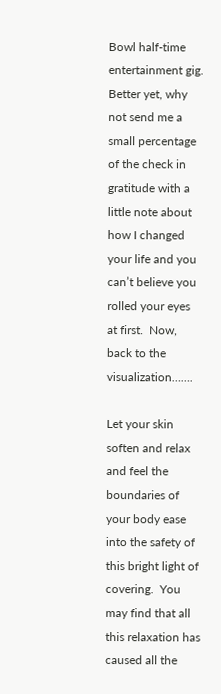Bowl half-time entertainment gig.  Better yet, why not send me a small percentage of the check in gratitude with a little note about how I changed your life and you can’t believe you rolled your eyes at first.  Now, back to the visualization…….

Let your skin soften and relax and feel the boundaries of your body ease into the safety of this bright light of covering.  You may find that all this relaxation has caused all the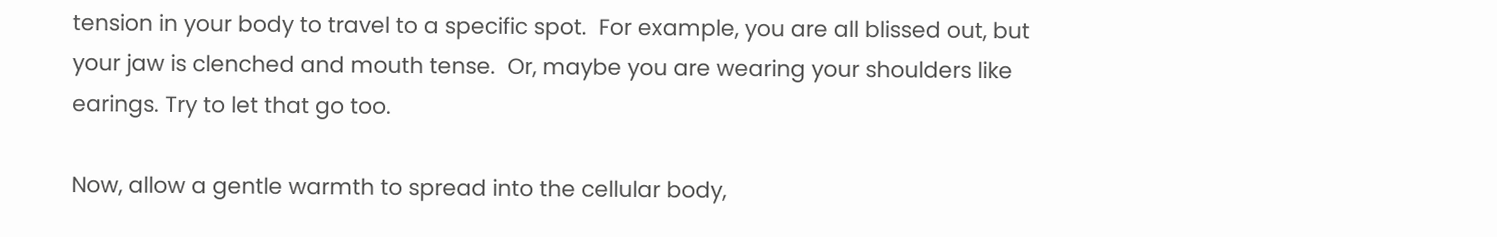tension in your body to travel to a specific spot.  For example, you are all blissed out, but your jaw is clenched and mouth tense.  Or, maybe you are wearing your shoulders like earings. Try to let that go too.

Now, allow a gentle warmth to spread into the cellular body,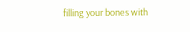filling your bones with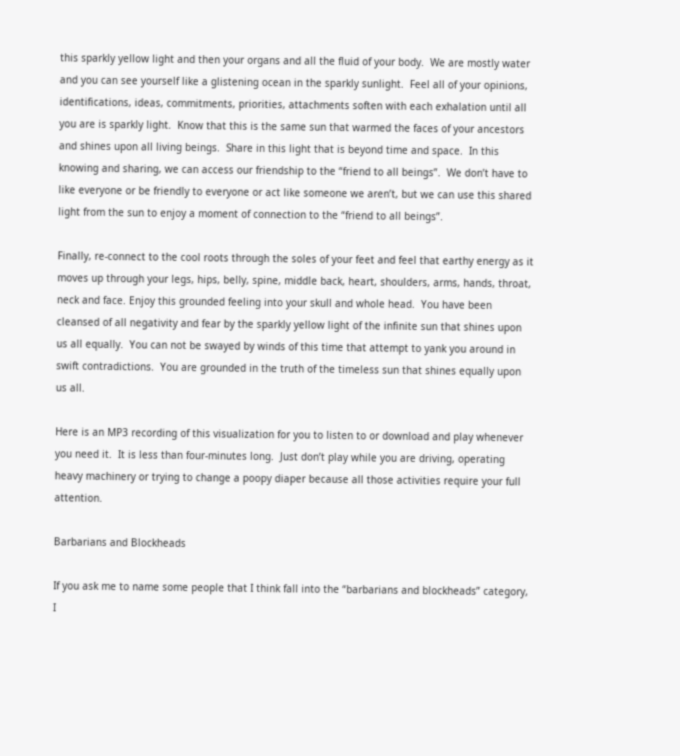this sparkly yellow light and then your organs and all the fluid of your body.  We are mostly water and you can see yourself like a glistening ocean in the sparkly sunlight.  Feel all of your opinions, identifications, ideas, commitments, priorities, attachments soften with each exhalation until all you are is sparkly light.  Know that this is the same sun that warmed the faces of your ancestors and shines upon all living beings.  Share in this light that is beyond time and space.  In this knowing and sharing, we can access our friendship to the “friend to all beings”.  We don’t have to like everyone or be friendly to everyone or act like someone we aren’t, but we can use this shared light from the sun to enjoy a moment of connection to the “friend to all beings”.

Finally, re-connect to the cool roots through the soles of your feet and feel that earthy energy as it moves up through your legs, hips, belly, spine, middle back, heart, shoulders, arms, hands, throat, neck and face. Enjoy this grounded feeling into your skull and whole head.  You have been cleansed of all negativity and fear by the sparkly yellow light of the infinite sun that shines upon us all equally.  You can not be swayed by winds of this time that attempt to yank you around in swift contradictions.  You are grounded in the truth of the timeless sun that shines equally upon us all.

Here is an MP3 recording of this visualization for you to listen to or download and play whenever you need it.  It is less than four-minutes long.  Just don’t play while you are driving, operating heavy machinery or trying to change a poopy diaper because all those activities require your full attention.

Barbarians and Blockheads

If you ask me to name some people that I think fall into the “barbarians and blockheads” category, I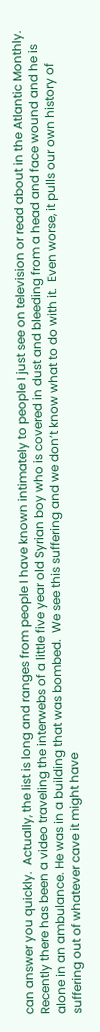can answer you quickly.  Actually, the list is long and ranges from people I have known intimately to people I just see on television or read about in the Atlantic Monthly.  Recently there has been a video traveling the interwebs of a little five year old Syrian boy who is covered in dust and bleeding from a head and face wound and he is alone in an ambulance. He was in a building that was bombed.  We see this suffering and we don’t know what to do with it.  Even worse, it pulls our own history of suffering out of whatever cave it might have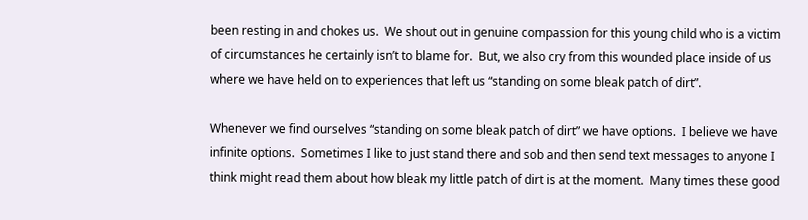been resting in and chokes us.  We shout out in genuine compassion for this young child who is a victim of circumstances he certainly isn’t to blame for.  But, we also cry from this wounded place inside of us where we have held on to experiences that left us “standing on some bleak patch of dirt”.

Whenever we find ourselves “standing on some bleak patch of dirt” we have options.  I believe we have infinite options.  Sometimes I like to just stand there and sob and then send text messages to anyone I think might read them about how bleak my little patch of dirt is at the moment.  Many times these good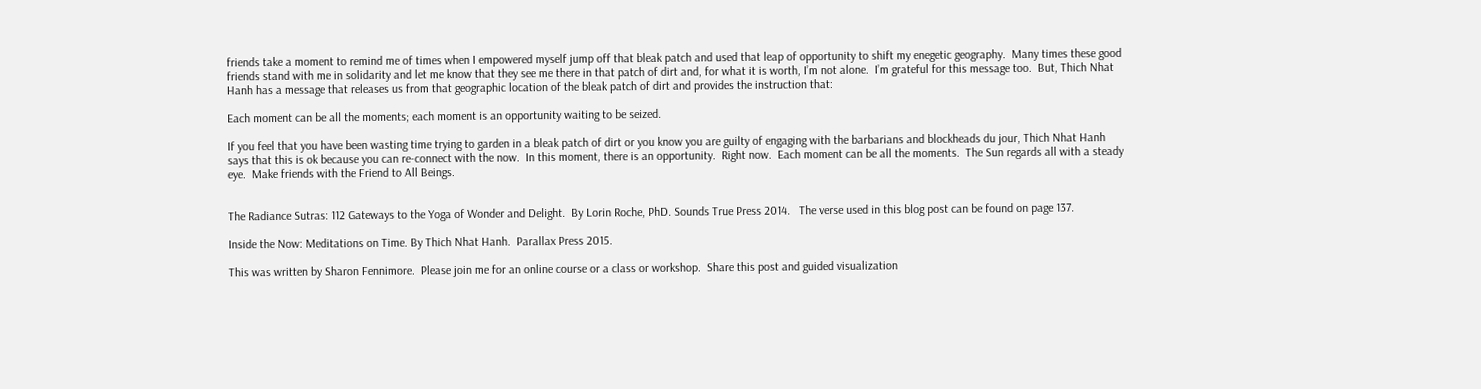friends take a moment to remind me of times when I empowered myself jump off that bleak patch and used that leap of opportunity to shift my enegetic geography.  Many times these good friends stand with me in solidarity and let me know that they see me there in that patch of dirt and, for what it is worth, I’m not alone.  I’m grateful for this message too.  But, Thich Nhat Hanh has a message that releases us from that geographic location of the bleak patch of dirt and provides the instruction that:

Each moment can be all the moments; each moment is an opportunity waiting to be seized.

If you feel that you have been wasting time trying to garden in a bleak patch of dirt or you know you are guilty of engaging with the barbarians and blockheads du jour, Thich Nhat Hanh says that this is ok because you can re-connect with the now.  In this moment, there is an opportunity.  Right now.  Each moment can be all the moments.  The Sun regards all with a steady eye.  Make friends with the Friend to All Beings.


The Radiance Sutras: 112 Gateways to the Yoga of Wonder and Delight.  By Lorin Roche, PhD. Sounds True Press 2014.   The verse used in this blog post can be found on page 137.

Inside the Now: Meditations on Time. By Thich Nhat Hanh.  Parallax Press 2015.

This was written by Sharon Fennimore.  Please join me for an online course or a class or workshop.  Share this post and guided visualization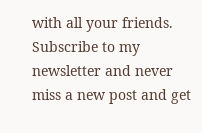with all your friends.  Subscribe to my newsletter and never miss a new post and get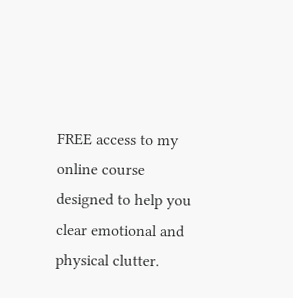FREE access to my online course designed to help you clear emotional and physical clutter.